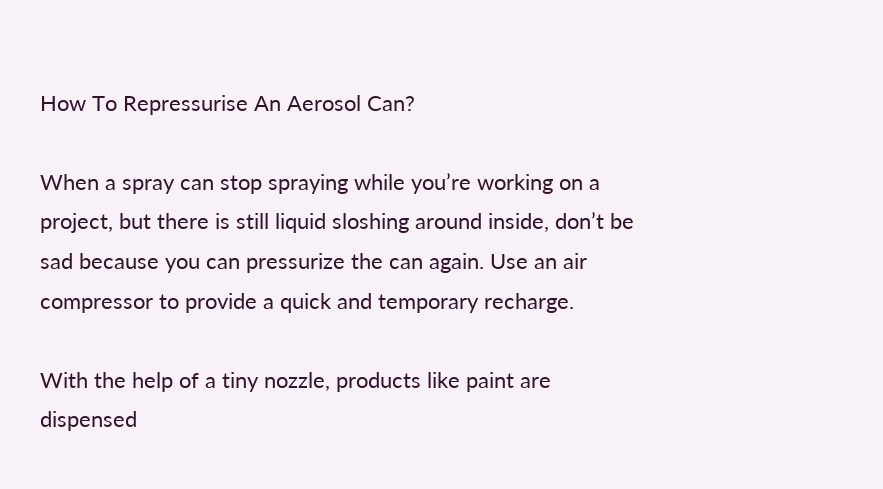How To Repressurise An Aerosol Can?

When a spray can stop spraying while you’re working on a project, but there is still liquid sloshing around inside, don’t be sad because you can pressurize the can again. Use an air compressor to provide a quick and temporary recharge.

With the help of a tiny nozzle, products like paint are dispensed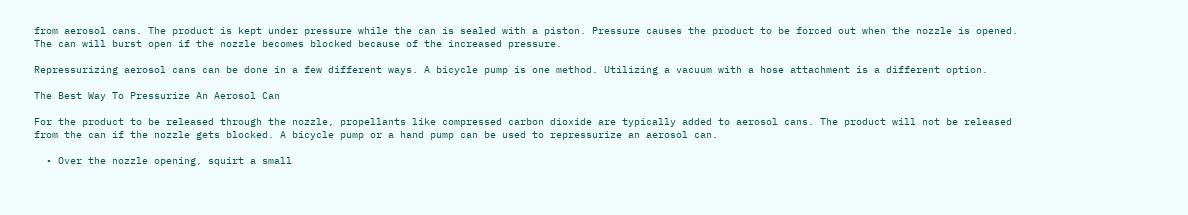from aerosol cans. The product is kept under pressure while the can is sealed with a piston. Pressure causes the product to be forced out when the nozzle is opened. The can will burst open if the nozzle becomes blocked because of the increased pressure.

Repressurizing aerosol cans can be done in a few different ways. A bicycle pump is one method. Utilizing a vacuum with a hose attachment is a different option.

The Best Way To Pressurize An Aerosol Can

For the product to be released through the nozzle, propellants like compressed carbon dioxide are typically added to aerosol cans. The product will not be released from the can if the nozzle gets blocked. A bicycle pump or a hand pump can be used to repressurize an aerosol can.

  • Over the nozzle opening, squirt a small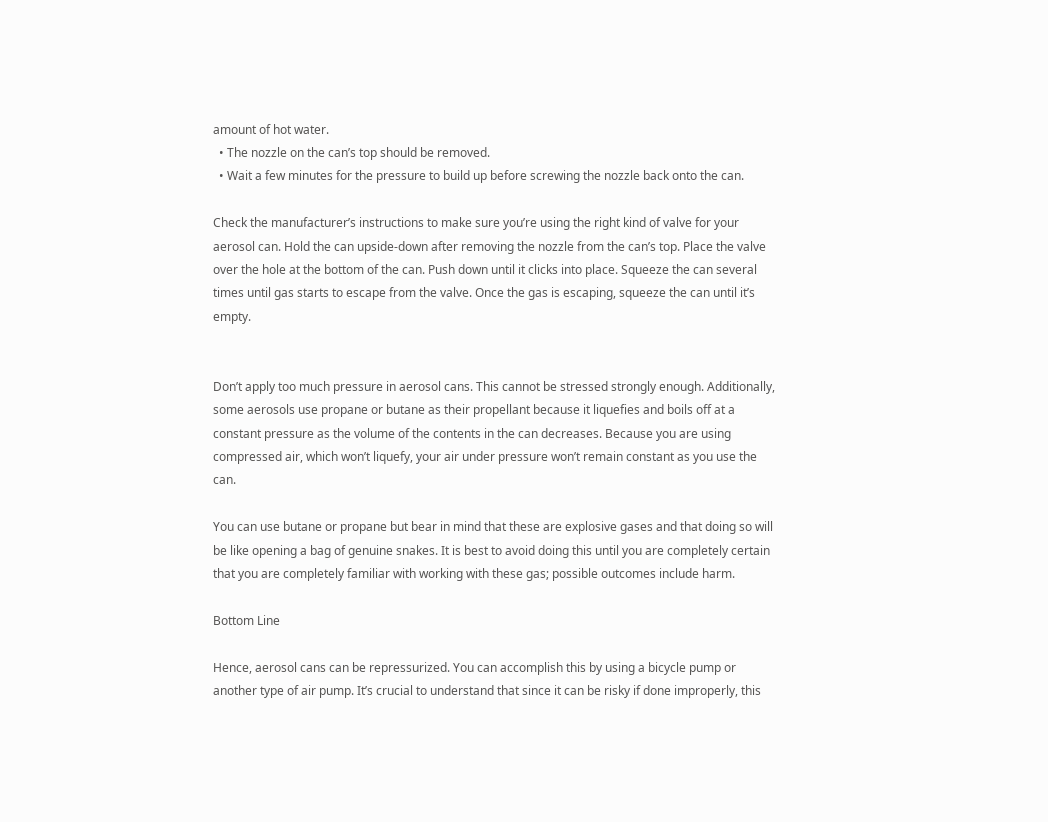amount of hot water.
  • The nozzle on the can’s top should be removed.
  • Wait a few minutes for the pressure to build up before screwing the nozzle back onto the can.

Check the manufacturer’s instructions to make sure you’re using the right kind of valve for your aerosol can. Hold the can upside-down after removing the nozzle from the can’s top. Place the valve over the hole at the bottom of the can. Push down until it clicks into place. Squeeze the can several times until gas starts to escape from the valve. Once the gas is escaping, squeeze the can until it’s empty.


Don’t apply too much pressure in aerosol cans. This cannot be stressed strongly enough. Additionally, some aerosols use propane or butane as their propellant because it liquefies and boils off at a constant pressure as the volume of the contents in the can decreases. Because you are using compressed air, which won’t liquefy, your air under pressure won’t remain constant as you use the can.

You can use butane or propane but bear in mind that these are explosive gases and that doing so will be like opening a bag of genuine snakes. It is best to avoid doing this until you are completely certain that you are completely familiar with working with these gas; possible outcomes include harm.

Bottom Line

Hence, aerosol cans can be repressurized. You can accomplish this by using a bicycle pump or another type of air pump. It’s crucial to understand that since it can be risky if done improperly, this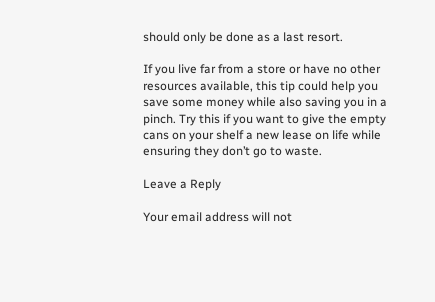should only be done as a last resort.

If you live far from a store or have no other resources available, this tip could help you save some money while also saving you in a pinch. Try this if you want to give the empty cans on your shelf a new lease on life while ensuring they don’t go to waste.

Leave a Reply

Your email address will not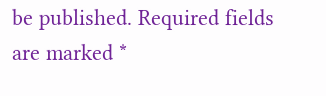be published. Required fields are marked *